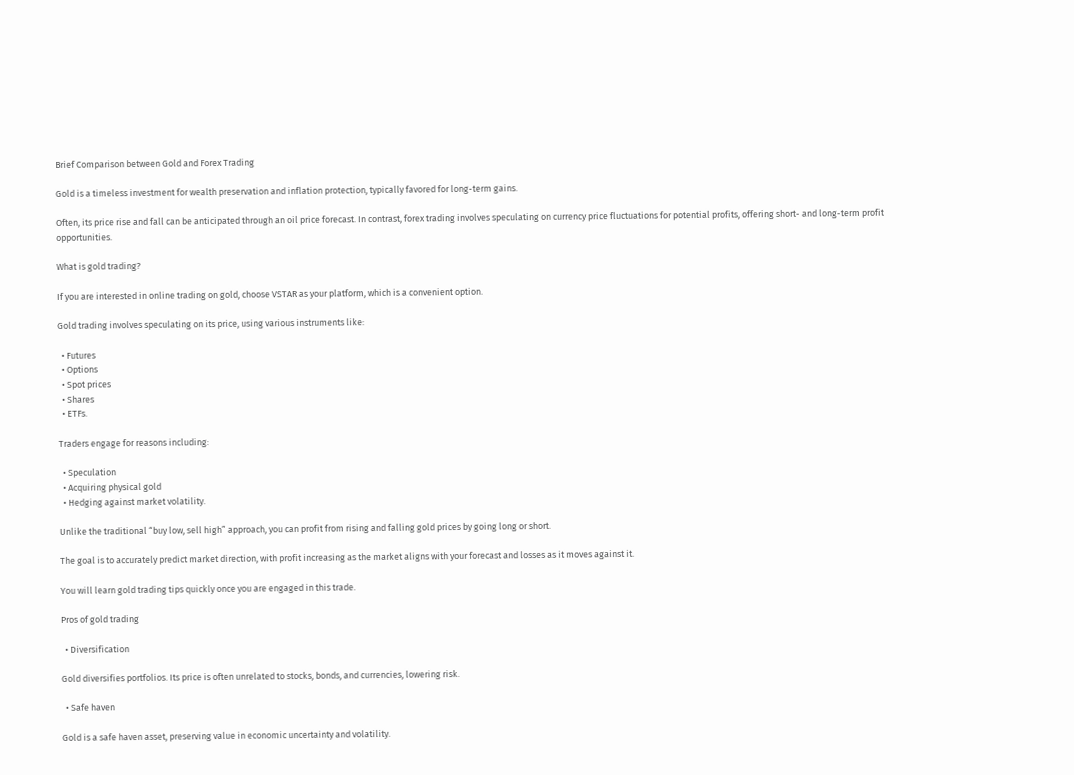Brief Comparison between Gold and Forex Trading

Gold is a timeless investment for wealth preservation and inflation protection, typically favored for long-term gains.

Often, its price rise and fall can be anticipated through an oil price forecast. In contrast, forex trading involves speculating on currency price fluctuations for potential profits, offering short- and long-term profit opportunities.

What is gold trading?

If you are interested in online trading on gold, choose VSTAR as your platform, which is a convenient option.

Gold trading involves speculating on its price, using various instruments like:

  • Futures
  • Options
  • Spot prices
  • Shares
  • ETFs.

Traders engage for reasons including:

  • Speculation
  • Acquiring physical gold
  • Hedging against market volatility.

Unlike the traditional “buy low, sell high” approach, you can profit from rising and falling gold prices by going long or short.

The goal is to accurately predict market direction, with profit increasing as the market aligns with your forecast and losses as it moves against it.

You will learn gold trading tips quickly once you are engaged in this trade.

Pros of gold trading

  • Diversification

Gold diversifies portfolios. Its price is often unrelated to stocks, bonds, and currencies, lowering risk.

  • Safe haven

Gold is a safe haven asset, preserving value in economic uncertainty and volatility.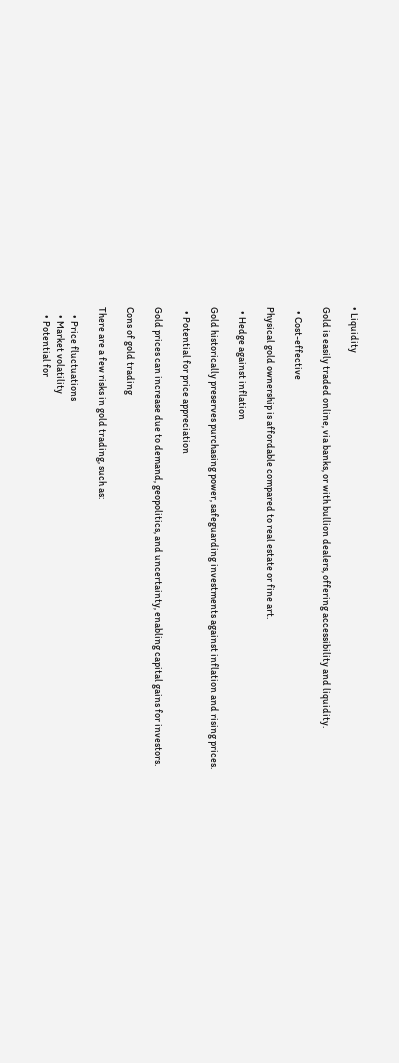• Liquidity

Gold is easily traded online, via banks, or with bullion dealers, offering accessibility and liquidity.

  • Cost-effective

Physical gold ownership is affordable compared to real estate or fine art.

  • Hedge against inflation

Gold historically preserves purchasing power, safeguarding investments against inflation and rising prices.

  • Potential for price appreciation

Gold prices can increase due to demand, geopolitics, and uncertainty, enabling capital gains for investors.

Cons of gold trading

There are a few risks in gold trading, such as:

    • Price fluctuations
    • Market volatility
    • Potential for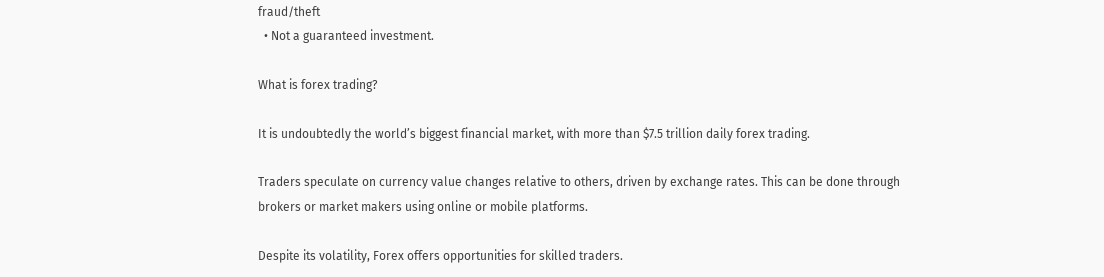fraud/theft
  • Not a guaranteed investment.

What is forex trading?

It is undoubtedly the world’s biggest financial market, with more than $7.5 trillion daily forex trading.

Traders speculate on currency value changes relative to others, driven by exchange rates. This can be done through brokers or market makers using online or mobile platforms.

Despite its volatility, Forex offers opportunities for skilled traders.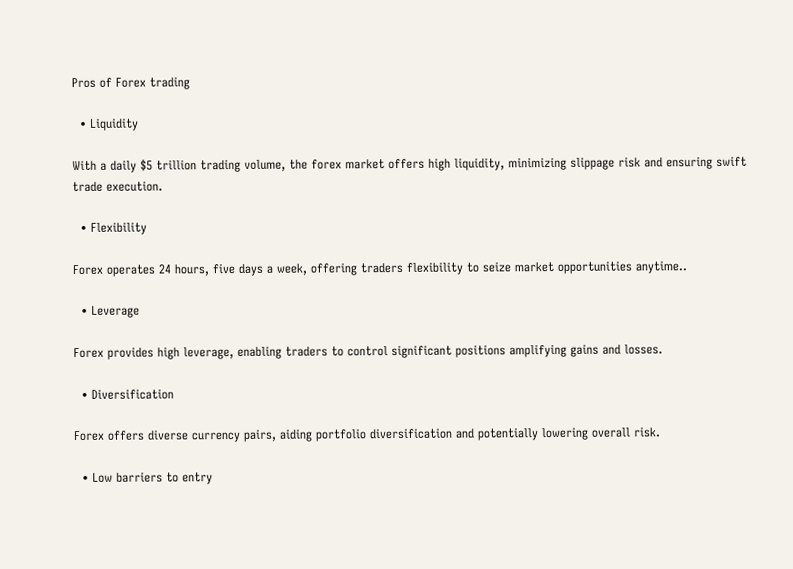Pros of Forex trading

  • Liquidity

With a daily $5 trillion trading volume, the forex market offers high liquidity, minimizing slippage risk and ensuring swift trade execution.

  • Flexibility

Forex operates 24 hours, five days a week, offering traders flexibility to seize market opportunities anytime..

  • Leverage

Forex provides high leverage, enabling traders to control significant positions amplifying gains and losses.

  • Diversification

Forex offers diverse currency pairs, aiding portfolio diversification and potentially lowering overall risk.

  • Low barriers to entry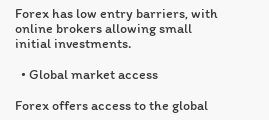Forex has low entry barriers, with online brokers allowing small initial investments.

  • Global market access

Forex offers access to the global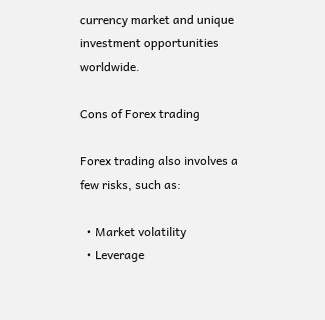currency market and unique investment opportunities worldwide.

Cons of Forex trading

Forex trading also involves a few risks, such as:

  • Market volatility
  • Leverage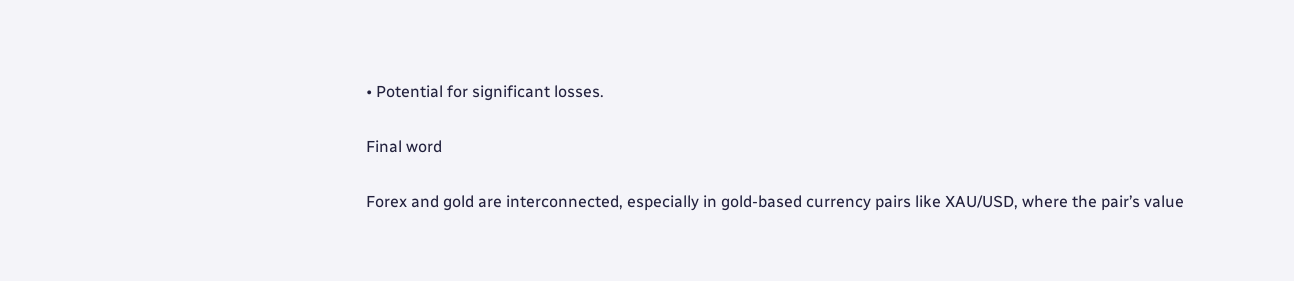• Potential for significant losses.

Final word

Forex and gold are interconnected, especially in gold-based currency pairs like XAU/USD, where the pair’s value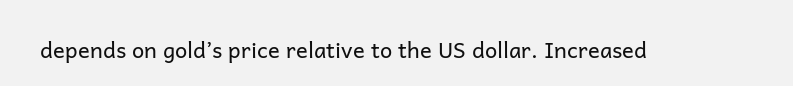depends on gold’s price relative to the US dollar. Increased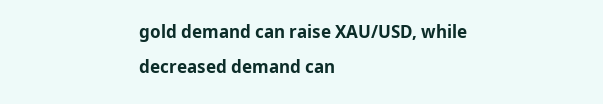gold demand can raise XAU/USD, while decreased demand can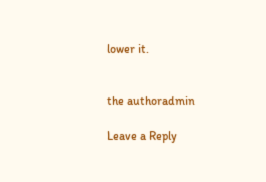lower it.


the authoradmin

Leave a Reply